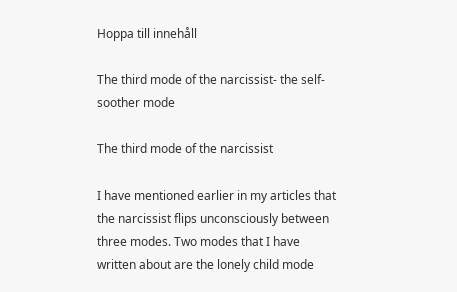Hoppa till innehåll

The third mode of the narcissist- the self-soother mode

The third mode of the narcissist

I have mentioned earlier in my articles that the narcissist flips unconsciously between three modes. Two modes that I have written about are the lonely child mode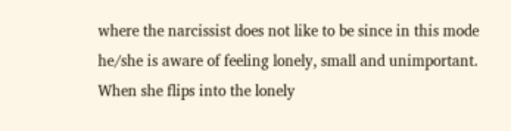where the narcissist does not like to be since in this mode he/she is aware of feeling lonely, small and unimportant. When she flips into the lonely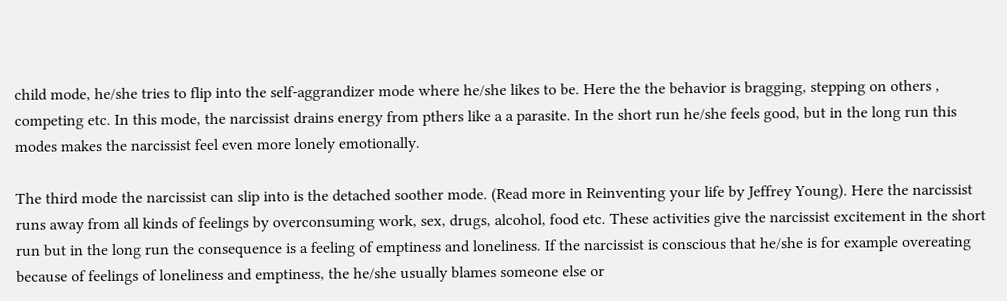child mode, he/she tries to flip into the self-aggrandizer mode where he/she likes to be. Here the the behavior is bragging, stepping on others , competing etc. In this mode, the narcissist drains energy from pthers like a a parasite. In the short run he/she feels good, but in the long run this modes makes the narcissist feel even more lonely emotionally.

The third mode the narcissist can slip into is the detached soother mode. (Read more in Reinventing your life by Jeffrey Young). Here the narcissist  runs away from all kinds of feelings by overconsuming work, sex, drugs, alcohol, food etc. These activities give the narcissist excitement in the short run but in the long run the consequence is a feeling of emptiness and loneliness. If the narcissist is conscious that he/she is for example overeating because of feelings of loneliness and emptiness, the he/she usually blames someone else or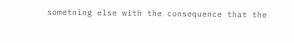sometning else with the consequence that the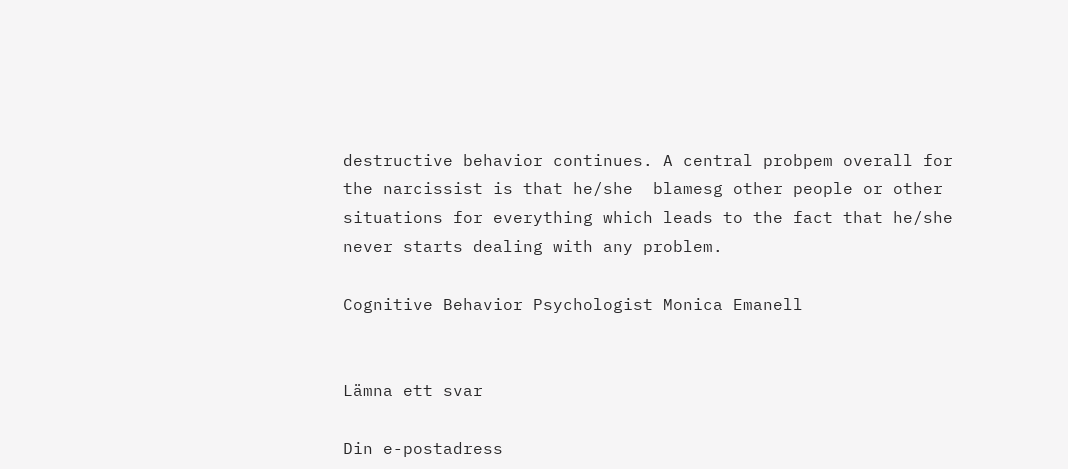destructive behavior continues. A central probpem overall for the narcissist is that he/she  blamesg other people or other situations for everything which leads to the fact that he/she never starts dealing with any problem.

Cognitive Behavior Psychologist Monica Emanell


Lämna ett svar

Din e-postadress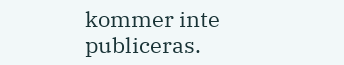kommer inte publiceras.